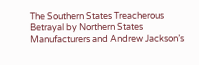The Southern States Treacherous Betrayal by Northern States Manufacturers and Andrew Jackson’s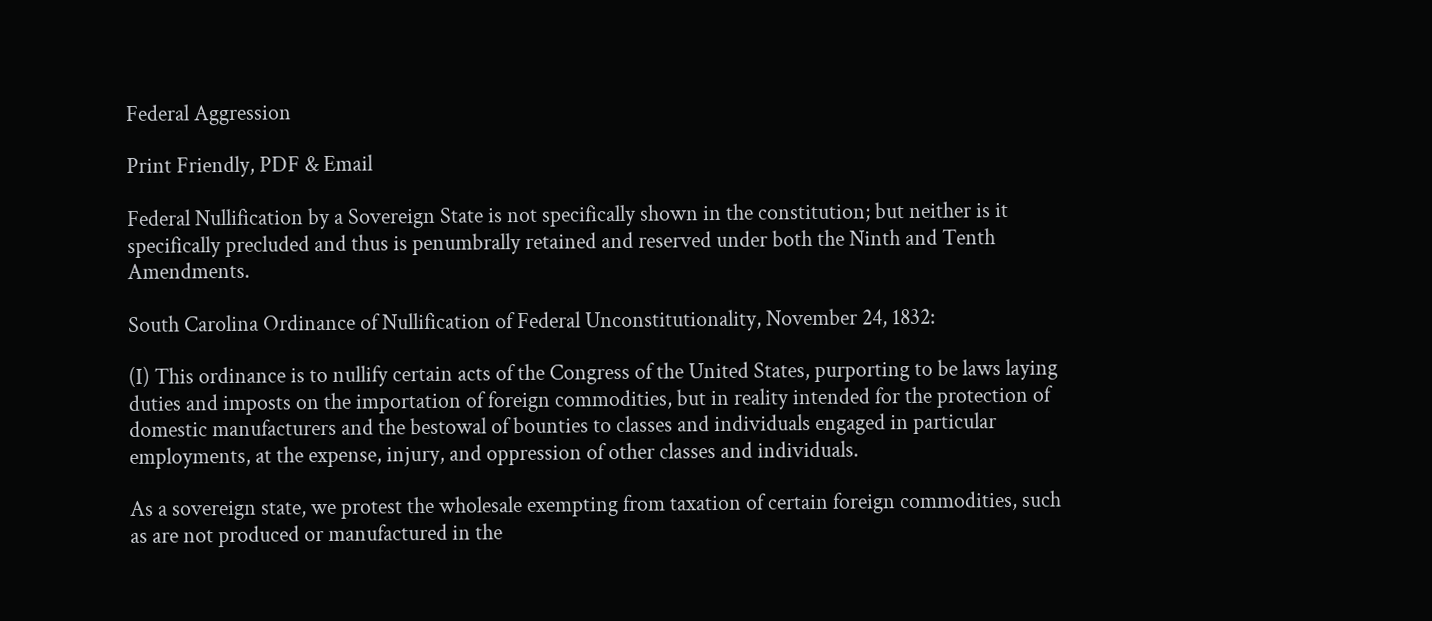Federal Aggression

Print Friendly, PDF & Email

Federal Nullification by a Sovereign State is not specifically shown in the constitution; but neither is it specifically precluded and thus is penumbrally retained and reserved under both the Ninth and Tenth Amendments.

South Carolina Ordinance of Nullification of Federal Unconstitutionality, November 24, 1832:

(I) This ordinance is to nullify certain acts of the Congress of the United States, purporting to be laws laying duties and imposts on the importation of foreign commodities, but in reality intended for the protection of domestic manufacturers and the bestowal of bounties to classes and individuals engaged in particular employments, at the expense, injury, and oppression of other classes and individuals.

As a sovereign state, we protest the wholesale exempting from taxation of certain foreign commodities, such as are not produced or manufactured in the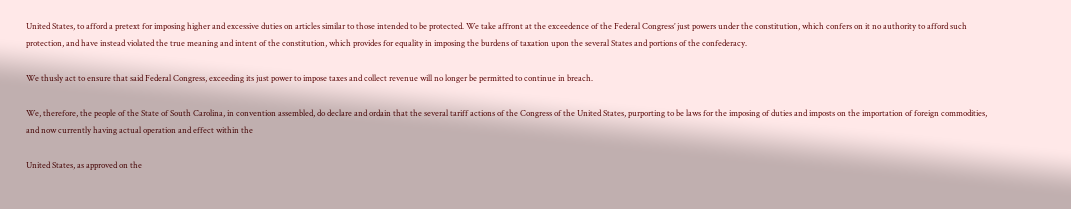United States, to afford a pretext for imposing higher and excessive duties on articles similar to those intended to be protected. We take affront at the exceedence of the Federal Congress’ just powers under the constitution, which confers on it no authority to afford such protection, and have instead violated the true meaning and intent of the constitution, which provides for equality in imposing the burdens of taxation upon the several States and portions of the confederacy.

We thusly act to ensure that said Federal Congress, exceeding its just power to impose taxes and collect revenue will no longer be permitted to continue in breach.

We, therefore, the people of the State of South Carolina, in convention assembled, do declare and ordain that the several tariff actions of the Congress of the United States, purporting to be laws for the imposing of duties and imposts on the importation of foreign commodities, and now currently having actual operation and effect within the

United States, as approved on the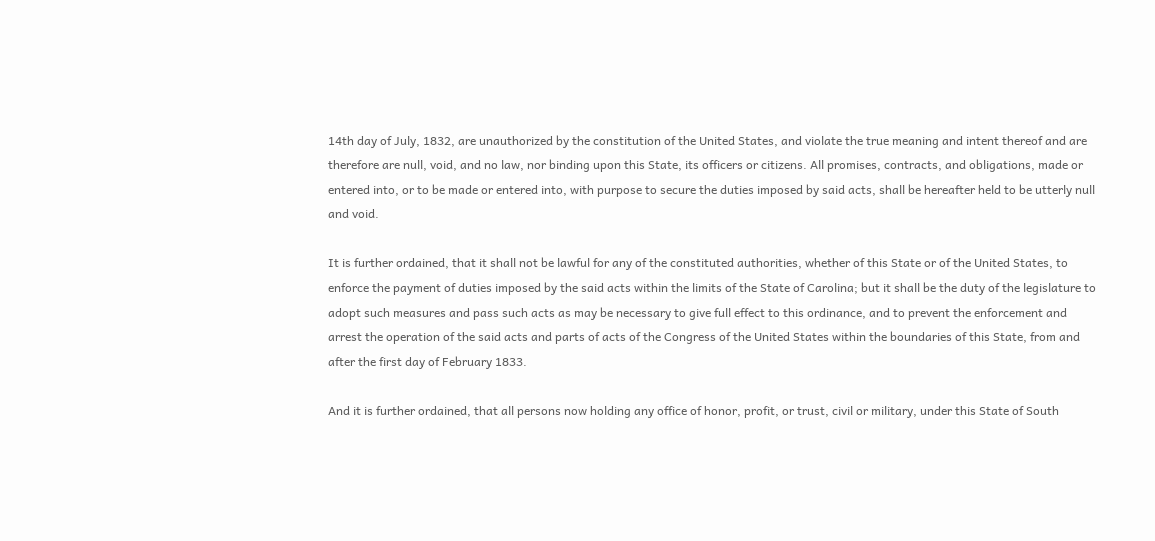14th day of July, 1832, are unauthorized by the constitution of the United States, and violate the true meaning and intent thereof and are therefore are null, void, and no law, nor binding upon this State, its officers or citizens. All promises, contracts, and obligations, made or entered into, or to be made or entered into, with purpose to secure the duties imposed by said acts, shall be hereafter held to be utterly null and void.

It is further ordained, that it shall not be lawful for any of the constituted authorities, whether of this State or of the United States, to enforce the payment of duties imposed by the said acts within the limits of the State of Carolina; but it shall be the duty of the legislature to adopt such measures and pass such acts as may be necessary to give full effect to this ordinance, and to prevent the enforcement and arrest the operation of the said acts and parts of acts of the Congress of the United States within the boundaries of this State, from and after the first day of February 1833.

And it is further ordained, that all persons now holding any office of honor, profit, or trust, civil or military, under this State of South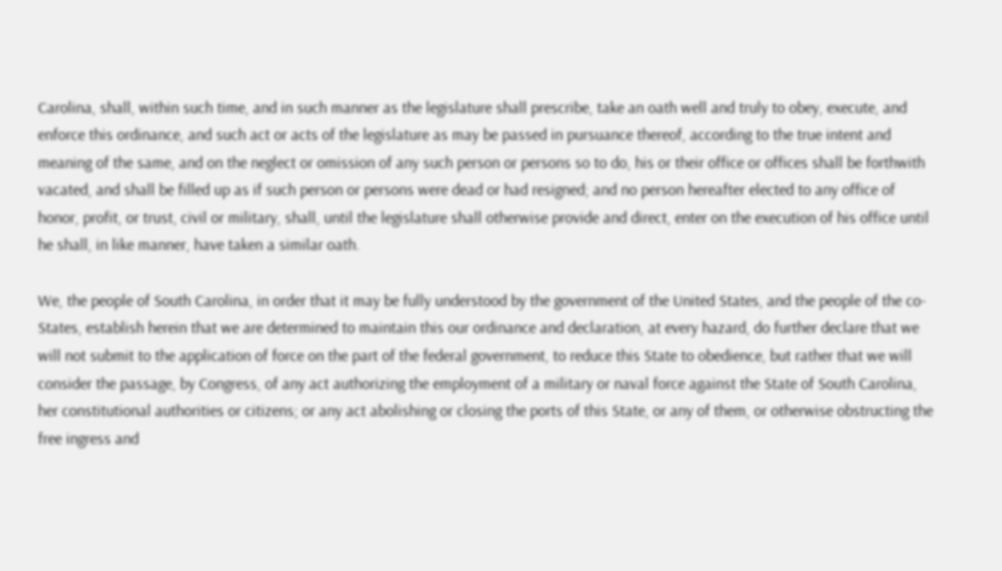Carolina, shall, within such time, and in such manner as the legislature shall prescribe, take an oath well and truly to obey, execute, and enforce this ordinance, and such act or acts of the legislature as may be passed in pursuance thereof, according to the true intent and meaning of the same, and on the neglect or omission of any such person or persons so to do, his or their office or offices shall be forthwith vacated, and shall be filled up as if such person or persons were dead or had resigned; and no person hereafter elected to any office of honor, profit, or trust, civil or military, shall, until the legislature shall otherwise provide and direct, enter on the execution of his office until he shall, in like manner, have taken a similar oath.

We, the people of South Carolina, in order that it may be fully understood by the government of the United States, and the people of the co-States, establish herein that we are determined to maintain this our ordinance and declaration, at every hazard, do further declare that we will not submit to the application of force on the part of the federal government, to reduce this State to obedience, but rather that we will consider the passage, by Congress, of any act authorizing the employment of a military or naval force against the State of South Carolina, her constitutional authorities or citizens; or any act abolishing or closing the ports of this State, or any of them, or otherwise obstructing the free ingress and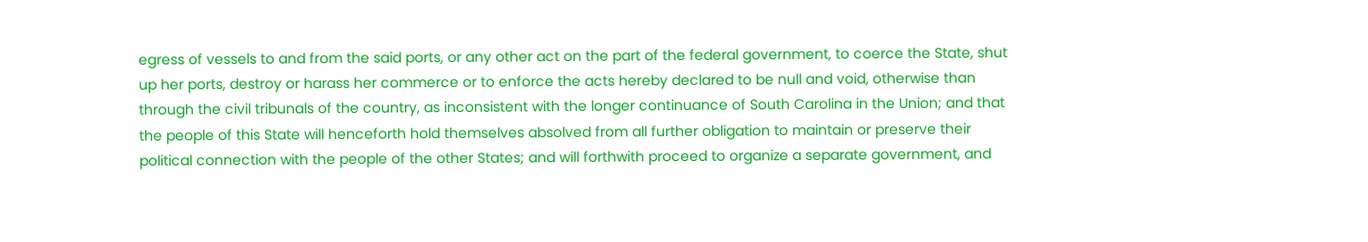egress of vessels to and from the said ports, or any other act on the part of the federal government, to coerce the State, shut up her ports, destroy or harass her commerce or to enforce the acts hereby declared to be null and void, otherwise than through the civil tribunals of the country, as inconsistent with the longer continuance of South Carolina in the Union; and that the people of this State will henceforth hold themselves absolved from all further obligation to maintain or preserve their political connection with the people of the other States; and will forthwith proceed to organize a separate government, and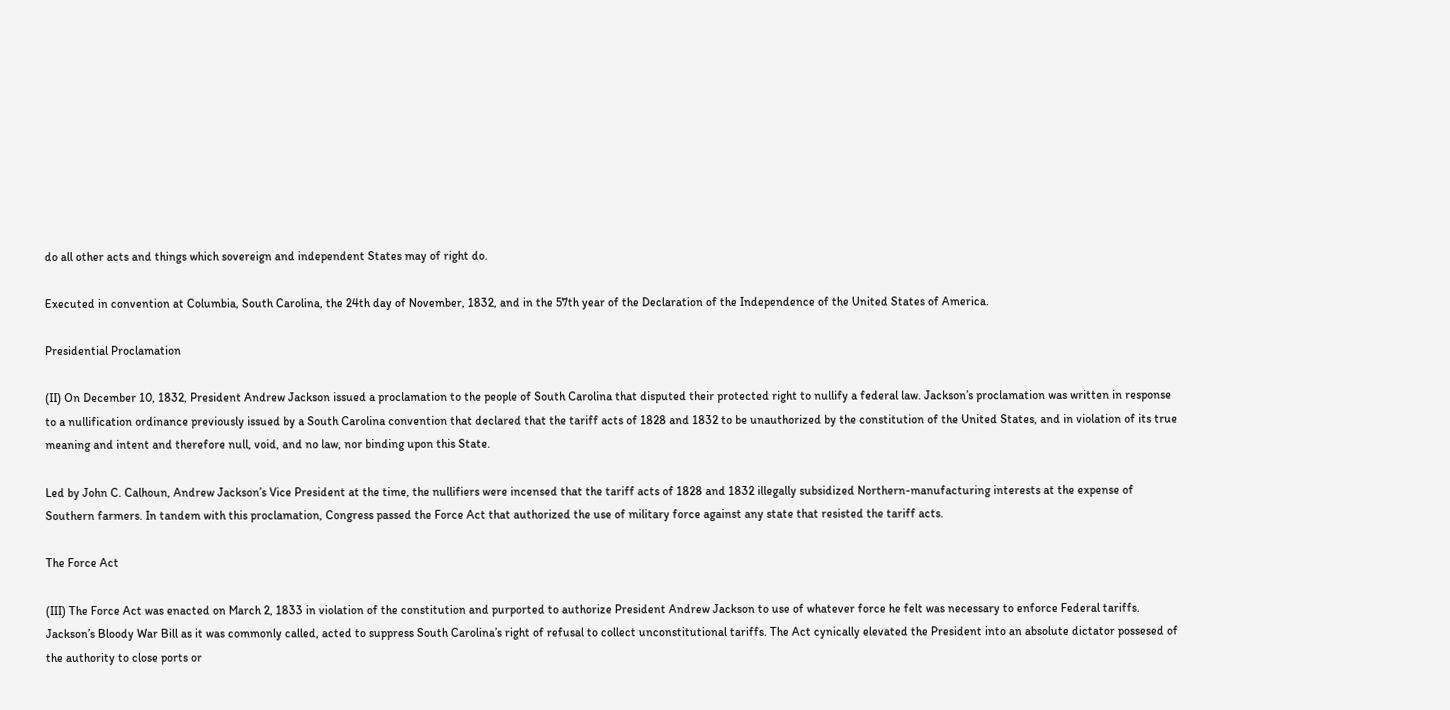do all other acts and things which sovereign and independent States may of right do.

Executed in convention at Columbia, South Carolina, the 24th day of November, 1832, and in the 57th year of the Declaration of the Independence of the United States of America.

Presidential Proclamation

(II) On December 10, 1832, President Andrew Jackson issued a proclamation to the people of South Carolina that disputed their protected right to nullify a federal law. Jackson’s proclamation was written in response to a nullification ordinance previously issued by a South Carolina convention that declared that the tariff acts of 1828 and 1832 to be unauthorized by the constitution of the United States, and in violation of its true meaning and intent and therefore null, void, and no law, nor binding upon this State.

Led by John C. Calhoun, Andrew Jackson’s Vice President at the time, the nullifiers were incensed that the tariff acts of 1828 and 1832 illegally subsidized Northern-manufacturing interests at the expense of Southern farmers. In tandem with this proclamation, Congress passed the Force Act that authorized the use of military force against any state that resisted the tariff acts.

The Force Act

(III) The Force Act was enacted on March 2, 1833 in violation of the constitution and purported to authorize President Andrew Jackson to use of whatever force he felt was necessary to enforce Federal tariffs. Jackson’s Bloody War Bill as it was commonly called, acted to suppress South Carolina’s right of refusal to collect unconstitutional tariffs. The Act cynically elevated the President into an absolute dictator possesed of the authority to close ports or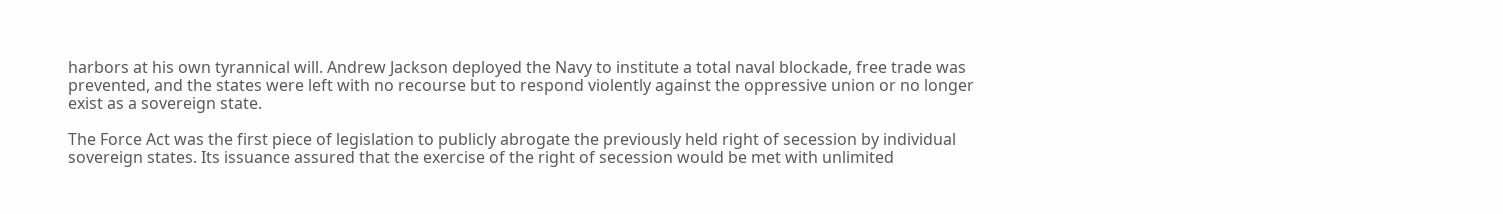harbors at his own tyrannical will. Andrew Jackson deployed the Navy to institute a total naval blockade, free trade was prevented, and the states were left with no recourse but to respond violently against the oppressive union or no longer exist as a sovereign state.

The Force Act was the first piece of legislation to publicly abrogate the previously held right of secession by individual sovereign states. Its issuance assured that the exercise of the right of secession would be met with unlimited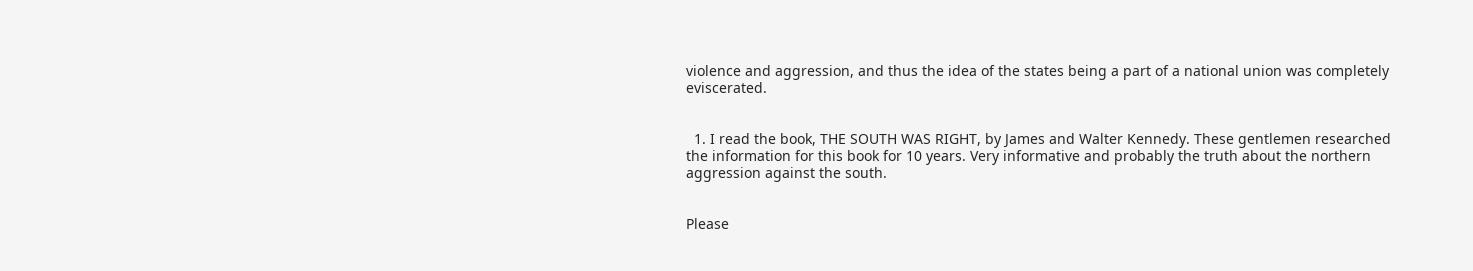violence and aggression, and thus the idea of the states being a part of a national union was completely eviscerated.


  1. I read the book, THE SOUTH WAS RIGHT, by James and Walter Kennedy. These gentlemen researched the information for this book for 10 years. Very informative and probably the truth about the northern aggression against the south.


Please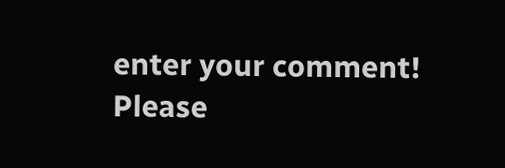enter your comment!
Please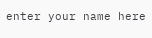enter your name here